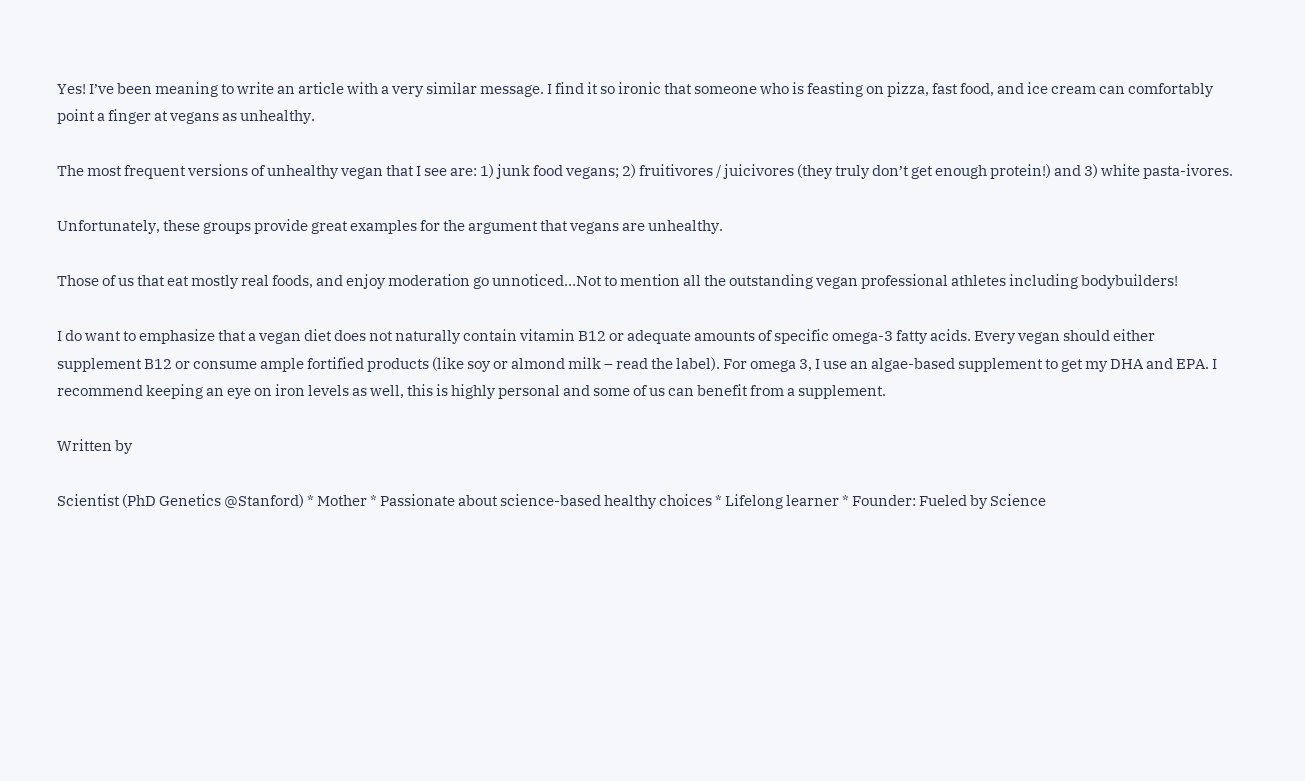Yes! I’ve been meaning to write an article with a very similar message. I find it so ironic that someone who is feasting on pizza, fast food, and ice cream can comfortably point a finger at vegans as unhealthy.

The most frequent versions of unhealthy vegan that I see are: 1) junk food vegans; 2) fruitivores / juicivores (they truly don’t get enough protein!) and 3) white pasta-ivores.

Unfortunately, these groups provide great examples for the argument that vegans are unhealthy.

Those of us that eat mostly real foods, and enjoy moderation go unnoticed…Not to mention all the outstanding vegan professional athletes including bodybuilders!

I do want to emphasize that a vegan diet does not naturally contain vitamin B12 or adequate amounts of specific omega-3 fatty acids. Every vegan should either supplement B12 or consume ample fortified products (like soy or almond milk – read the label). For omega 3, I use an algae-based supplement to get my DHA and EPA. I recommend keeping an eye on iron levels as well, this is highly personal and some of us can benefit from a supplement.

Written by

Scientist (PhD Genetics @Stanford) * Mother * Passionate about science-based healthy choices * Lifelong learner * Founder: Fueled by Science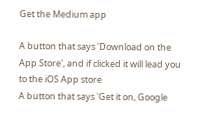Get the Medium app

A button that says 'Download on the App Store', and if clicked it will lead you to the iOS App store
A button that says 'Get it on, Google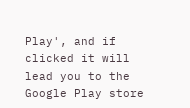Play', and if clicked it will lead you to the Google Play store